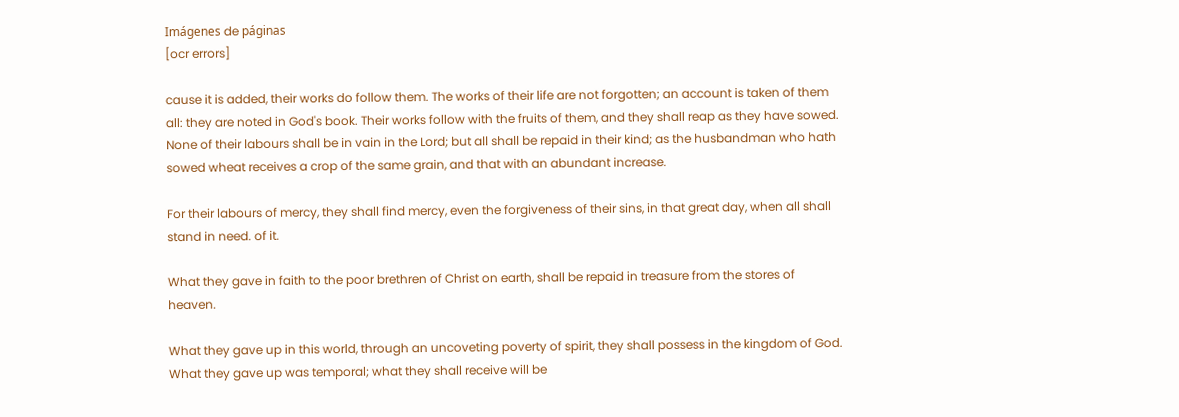Imágenes de páginas
[ocr errors]

cause it is added, their works do follow them. The works of their life are not forgotten; an account is taken of them all: they are noted in God's book. Their works follow with the fruits of them, and they shall reap as they have sowed. None of their labours shall be in vain in the Lord; but all shall be repaid in their kind; as the husbandman who hath sowed wheat receives a crop of the same grain, and that with an abundant increase.

For their labours of mercy, they shall find mercy, even the forgiveness of their sins, in that great day, when all shall stand in need. of it.

What they gave in faith to the poor brethren of Christ on earth, shall be repaid in treasure from the stores of heaven.

What they gave up in this world, through an uncoveting poverty of spirit, they shall possess in the kingdom of God. What they gave up was temporal; what they shall receive will be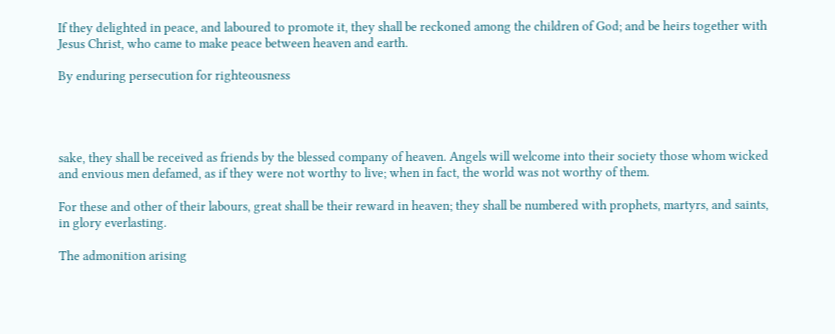If they delighted in peace, and laboured to promote it, they shall be reckoned among the children of God; and be heirs together with Jesus Christ, who came to make peace between heaven and earth.

By enduring persecution for righteousness




sake, they shall be received as friends by the blessed company of heaven. Angels will welcome into their society those whom wicked and envious men defamed, as if they were not worthy to live; when in fact, the world was not worthy of them.

For these and other of their labours, great shall be their reward in heaven; they shall be numbered with prophets, martyrs, and saints, in glory everlasting.

The admonition arising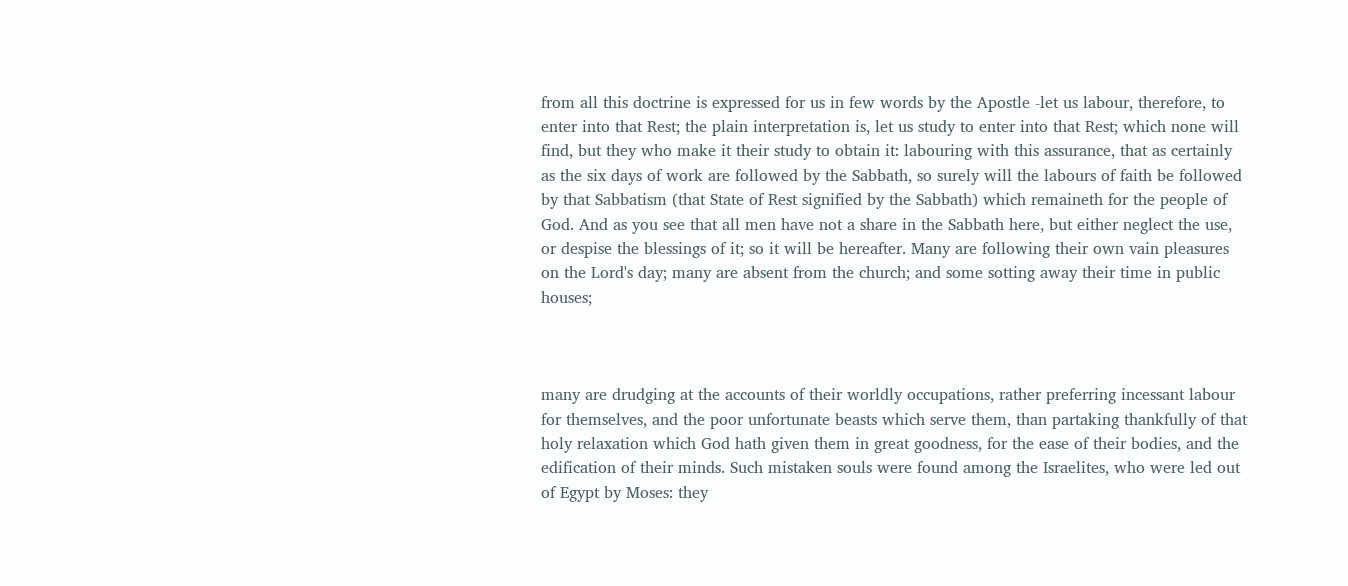from all this doctrine is expressed for us in few words by the Apostle -let us labour, therefore, to enter into that Rest; the plain interpretation is, let us study to enter into that Rest; which none will find, but they who make it their study to obtain it: labouring with this assurance, that as certainly as the six days of work are followed by the Sabbath, so surely will the labours of faith be followed by that Sabbatism (that State of Rest signified by the Sabbath) which remaineth for the people of God. And as you see that all men have not a share in the Sabbath here, but either neglect the use, or despise the blessings of it; so it will be hereafter. Many are following their own vain pleasures on the Lord's day; many are absent from the church; and some sotting away their time in public houses;



many are drudging at the accounts of their worldly occupations, rather preferring incessant labour for themselves, and the poor unfortunate beasts which serve them, than partaking thankfully of that holy relaxation which God hath given them in great goodness, for the ease of their bodies, and the edification of their minds. Such mistaken souls were found among the Israelites, who were led out of Egypt by Moses: they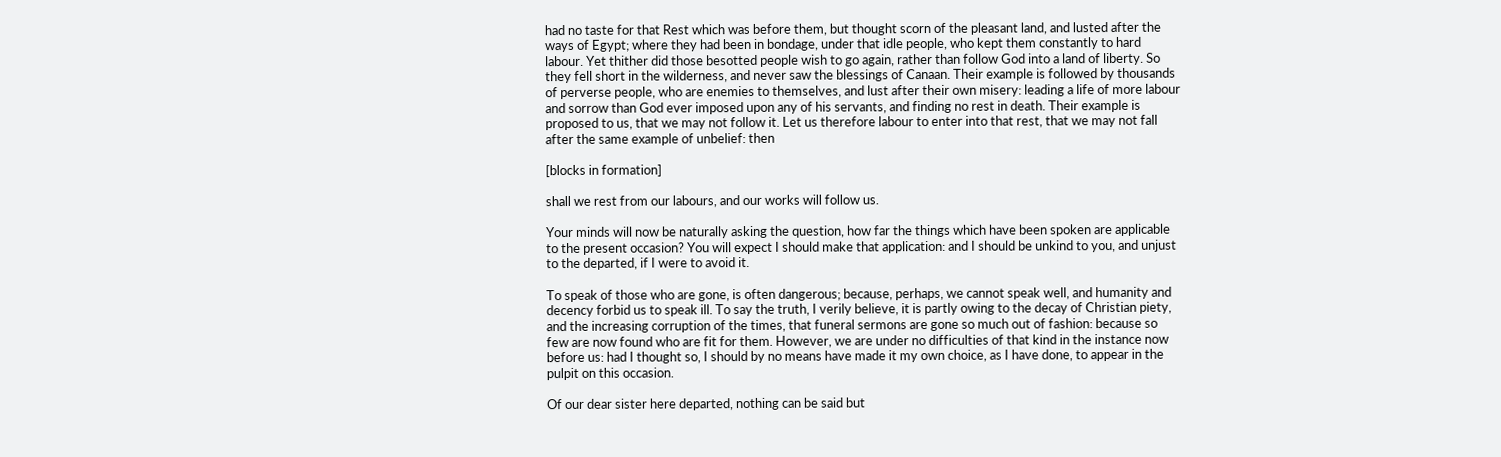had no taste for that Rest which was before them, but thought scorn of the pleasant land, and lusted after the ways of Egypt; where they had been in bondage, under that idle people, who kept them constantly to hard labour. Yet thither did those besotted people wish to go again, rather than follow God into a land of liberty. So they fell short in the wilderness, and never saw the blessings of Canaan. Their example is followed by thousands of perverse people, who are enemies to themselves, and lust after their own misery: leading a life of more labour and sorrow than God ever imposed upon any of his servants, and finding no rest in death. Their example is proposed to us, that we may not follow it. Let us therefore labour to enter into that rest, that we may not fall after the same example of unbelief: then

[blocks in formation]

shall we rest from our labours, and our works will follow us.

Your minds will now be naturally asking the question, how far the things which have been spoken are applicable to the present occasion? You will expect I should make that application: and I should be unkind to you, and unjust to the departed, if I were to avoid it.

To speak of those who are gone, is often dangerous; because, perhaps, we cannot speak well, and humanity and decency forbid us to speak ill. To say the truth, I verily believe, it is partly owing to the decay of Christian piety, and the increasing corruption of the times, that funeral sermons are gone so much out of fashion: because so few are now found who are fit for them. However, we are under no difficulties of that kind in the instance now before us: had I thought so, I should by no means have made it my own choice, as I have done, to appear in the pulpit on this occasion.

Of our dear sister here departed, nothing can be said but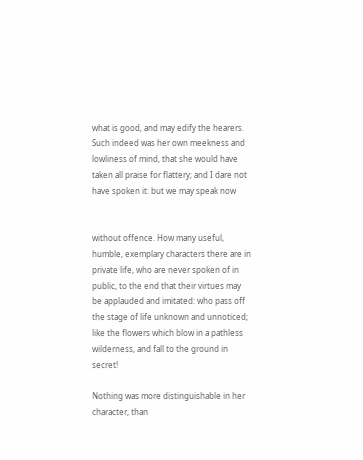what is good, and may edify the hearers. Such indeed was her own meekness and lowliness of mind, that she would have taken all praise for flattery; and I dare not have spoken it: but we may speak now


without offence. How many useful, humble, exemplary characters there are in private life, who are never spoken of in public, to the end that their virtues may be applauded and imitated: who pass off the stage of life unknown and unnoticed; like the flowers which blow in a pathless wilderness, and fall to the ground in secret!

Nothing was more distinguishable in her character, than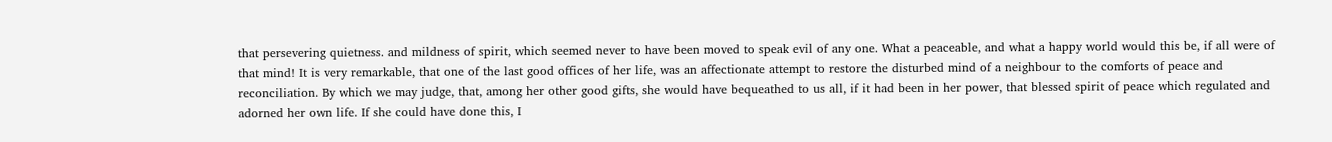that persevering quietness. and mildness of spirit, which seemed never to have been moved to speak evil of any one. What a peaceable, and what a happy world would this be, if all were of that mind! It is very remarkable, that one of the last good offices of her life, was an affectionate attempt to restore the disturbed mind of a neighbour to the comforts of peace and reconciliation. By which we may judge, that, among her other good gifts, she would have bequeathed to us all, if it had been in her power, that blessed spirit of peace which regulated and adorned her own life. If she could have done this, I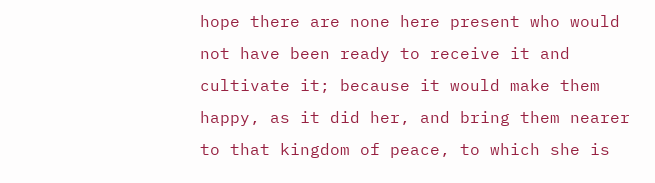hope there are none here present who would not have been ready to receive it and cultivate it; because it would make them happy, as it did her, and bring them nearer to that kingdom of peace, to which she is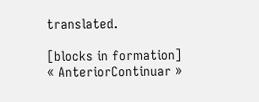translated.

[blocks in formation]
« AnteriorContinuar »